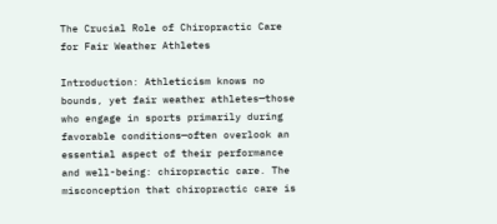The Crucial Role of Chiropractic Care for Fair Weather Athletes

Introduction: Athleticism knows no bounds, yet fair weather athletes—those who engage in sports primarily during favorable conditions—often overlook an essential aspect of their performance and well-being: chiropractic care. The misconception that chiropractic care is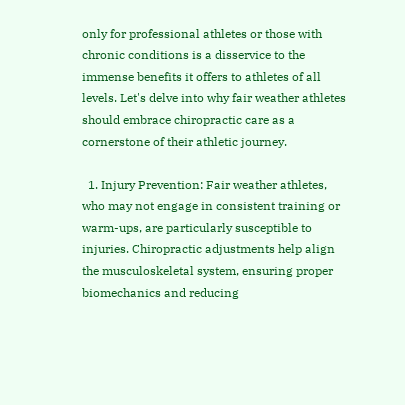only for professional athletes or those with chronic conditions is a disservice to the immense benefits it offers to athletes of all levels. Let's delve into why fair weather athletes should embrace chiropractic care as a cornerstone of their athletic journey.

  1. Injury Prevention: Fair weather athletes, who may not engage in consistent training or warm-ups, are particularly susceptible to injuries. Chiropractic adjustments help align the musculoskeletal system, ensuring proper biomechanics and reducing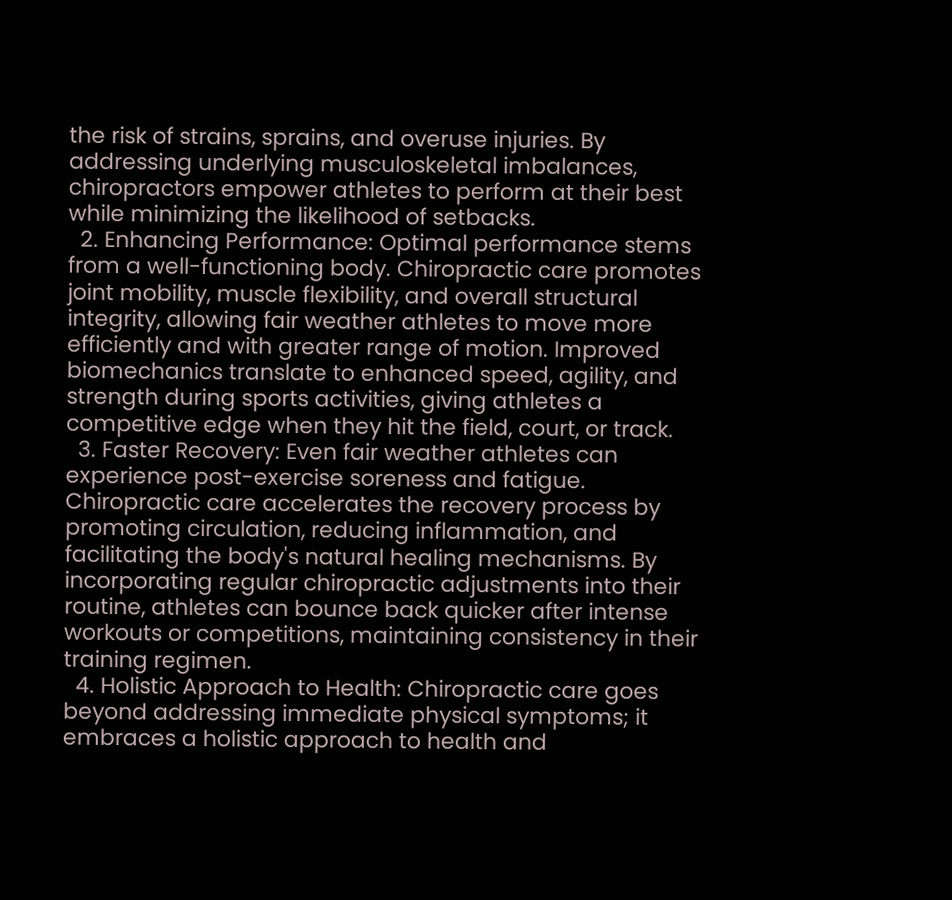the risk of strains, sprains, and overuse injuries. By addressing underlying musculoskeletal imbalances, chiropractors empower athletes to perform at their best while minimizing the likelihood of setbacks.
  2. Enhancing Performance: Optimal performance stems from a well-functioning body. Chiropractic care promotes joint mobility, muscle flexibility, and overall structural integrity, allowing fair weather athletes to move more efficiently and with greater range of motion. Improved biomechanics translate to enhanced speed, agility, and strength during sports activities, giving athletes a competitive edge when they hit the field, court, or track.
  3. Faster Recovery: Even fair weather athletes can experience post-exercise soreness and fatigue. Chiropractic care accelerates the recovery process by promoting circulation, reducing inflammation, and facilitating the body's natural healing mechanisms. By incorporating regular chiropractic adjustments into their routine, athletes can bounce back quicker after intense workouts or competitions, maintaining consistency in their training regimen.
  4. Holistic Approach to Health: Chiropractic care goes beyond addressing immediate physical symptoms; it embraces a holistic approach to health and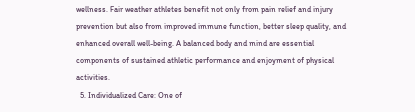wellness. Fair weather athletes benefit not only from pain relief and injury prevention but also from improved immune function, better sleep quality, and enhanced overall well-being. A balanced body and mind are essential components of sustained athletic performance and enjoyment of physical activities.
  5. Individualized Care: One of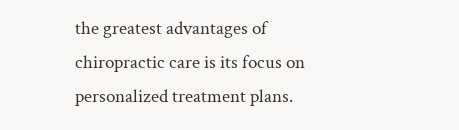the greatest advantages of chiropractic care is its focus on personalized treatment plans.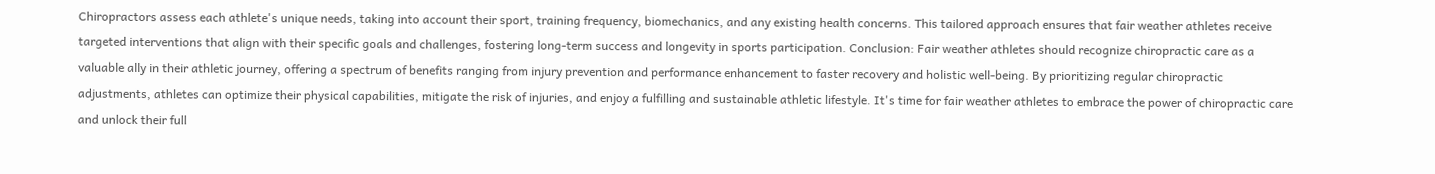Chiropractors assess each athlete's unique needs, taking into account their sport, training frequency, biomechanics, and any existing health concerns. This tailored approach ensures that fair weather athletes receive targeted interventions that align with their specific goals and challenges, fostering long-term success and longevity in sports participation. Conclusion: Fair weather athletes should recognize chiropractic care as a valuable ally in their athletic journey, offering a spectrum of benefits ranging from injury prevention and performance enhancement to faster recovery and holistic well-being. By prioritizing regular chiropractic adjustments, athletes can optimize their physical capabilities, mitigate the risk of injuries, and enjoy a fulfilling and sustainable athletic lifestyle. It's time for fair weather athletes to embrace the power of chiropractic care and unlock their full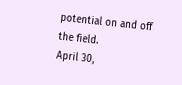potential on and off the field.
April 30,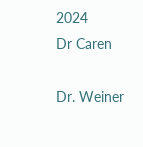2024
Dr Caren

Dr. Weiner